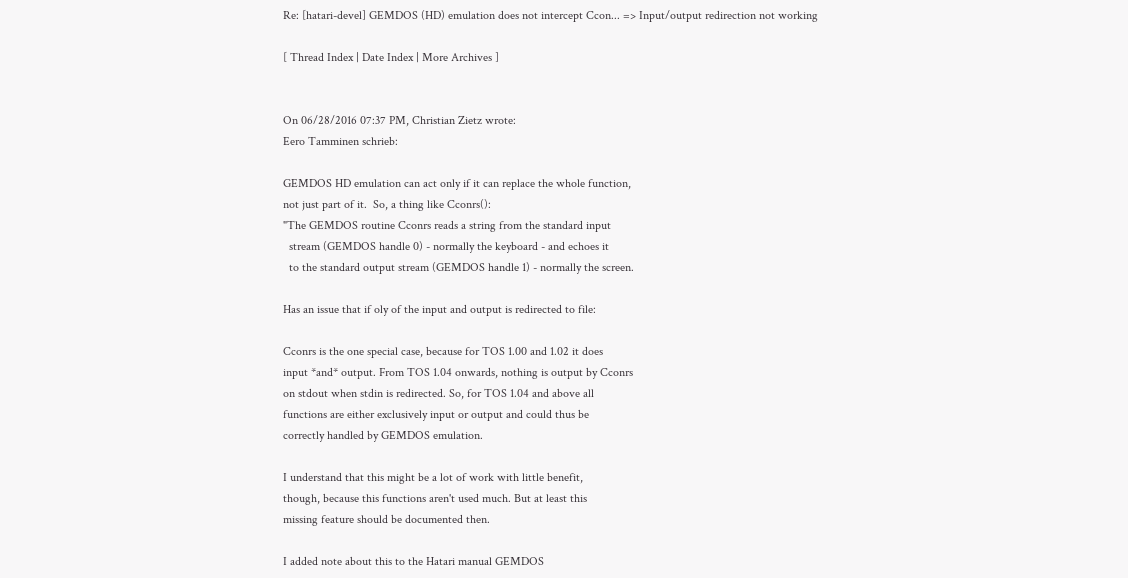Re: [hatari-devel] GEMDOS (HD) emulation does not intercept Ccon... => Input/output redirection not working

[ Thread Index | Date Index | More Archives ]


On 06/28/2016 07:37 PM, Christian Zietz wrote:
Eero Tamminen schrieb:

GEMDOS HD emulation can act only if it can replace the whole function,
not just part of it.  So, a thing like Cconrs():
"The GEMDOS routine Cconrs reads a string from the standard input
  stream (GEMDOS handle 0) - normally the keyboard - and echoes it
  to the standard output stream (GEMDOS handle 1) - normally the screen.

Has an issue that if oly of the input and output is redirected to file:

Cconrs is the one special case, because for TOS 1.00 and 1.02 it does
input *and* output. From TOS 1.04 onwards, nothing is output by Cconrs
on stdout when stdin is redirected. So, for TOS 1.04 and above all
functions are either exclusively input or output and could thus be
correctly handled by GEMDOS emulation.

I understand that this might be a lot of work with little benefit,
though, because this functions aren't used much. But at least this
missing feature should be documented then.

I added note about this to the Hatari manual GEMDOS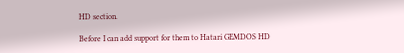HD section.

Before I can add support for them to Hatari GEMDOS HD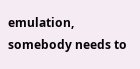emulation,
somebody needs to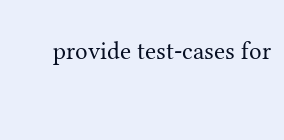provide test-cases for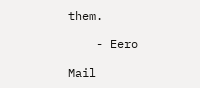them.

    - Eero

Mail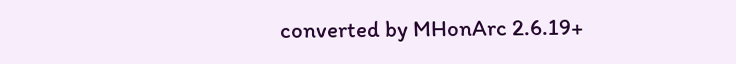converted by MHonArc 2.6.19+